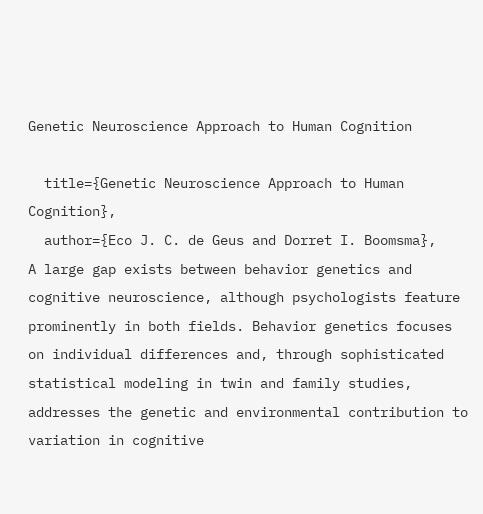Genetic Neuroscience Approach to Human Cognition

  title={Genetic Neuroscience Approach to Human Cognition},
  author={Eco J. C. de Geus and Dorret I. Boomsma},
A large gap exists between behavior genetics and cognitive neuroscience, although psychologists feature prominently in both fields. Behavior genetics focuses on individual differences and, through sophisticated statistical modeling in twin and family studies, addresses the genetic and environmental contribution to variation in cognitive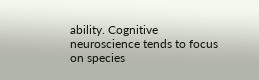ability. Cognitive neuroscience tends to focus on species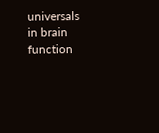universals in brain function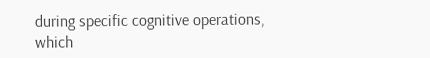during specific cognitive operations, which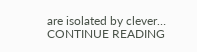are isolated by clever… CONTINUE READING